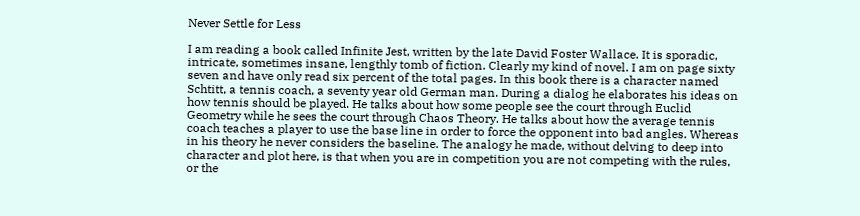Never Settle for Less

I am reading a book called Infinite Jest, written by the late David Foster Wallace. It is sporadic, intricate, sometimes insane, lengthly tomb of fiction. Clearly my kind of novel. I am on page sixty seven and have only read six percent of the total pages. In this book there is a character named Schtitt, a tennis coach, a seventy year old German man. During a dialog he elaborates his ideas on how tennis should be played. He talks about how some people see the court through Euclid Geometry while he sees the court through Chaos Theory. He talks about how the average tennis coach teaches a player to use the base line in order to force the opponent into bad angles. Whereas in his theory he never considers the baseline. The analogy he made, without delving to deep into character and plot here, is that when you are in competition you are not competing with the rules, or the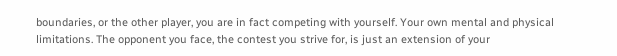boundaries, or the other player, you are in fact competing with yourself. Your own mental and physical limitations. The opponent you face, the contest you strive for, is just an extension of your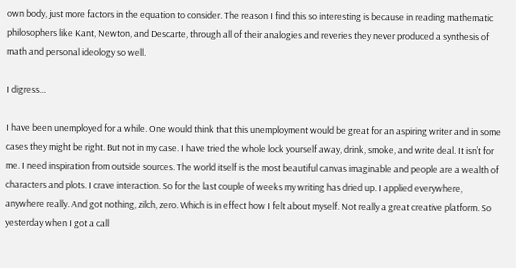own body, just more factors in the equation to consider. The reason I find this so interesting is because in reading mathematic philosophers like Kant, Newton, and Descarte, through all of their analogies and reveries they never produced a synthesis of math and personal ideology so well.

I digress…

I have been unemployed for a while. One would think that this unemployment would be great for an aspiring writer and in some cases they might be right. But not in my case. I have tried the whole lock yourself away, drink, smoke, and write deal. It isn’t for me. I need inspiration from outside sources. The world itself is the most beautiful canvas imaginable and people are a wealth of characters and plots. I crave interaction. So for the last couple of weeks my writing has dried up. I applied everywhere, anywhere really. And got nothing, zilch, zero. Which is in effect how I felt about myself. Not really a great creative platform. So yesterday when I got a call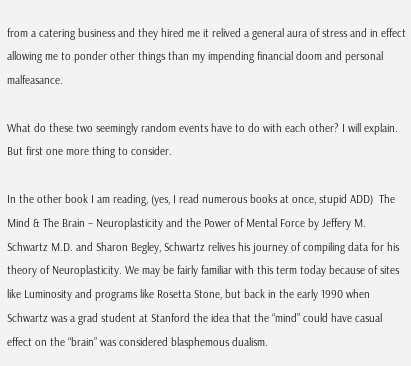from a catering business and they hired me it relived a general aura of stress and in effect allowing me to ponder other things than my impending financial doom and personal malfeasance.

What do these two seemingly random events have to do with each other? I will explain. But first one more thing to consider.

In the other book I am reading, (yes, I read numerous books at once, stupid ADD)  The Mind & The Brain – Neuroplasticity and the Power of Mental Force by Jeffery M. Schwartz M.D. and Sharon Begley, Schwartz relives his journey of compiling data for his theory of Neuroplasticity. We may be fairly familiar with this term today because of sites like Luminosity and programs like Rosetta Stone, but back in the early 1990 when Schwartz was a grad student at Stanford the idea that the “mind” could have casual effect on the “brain” was considered blasphemous dualism.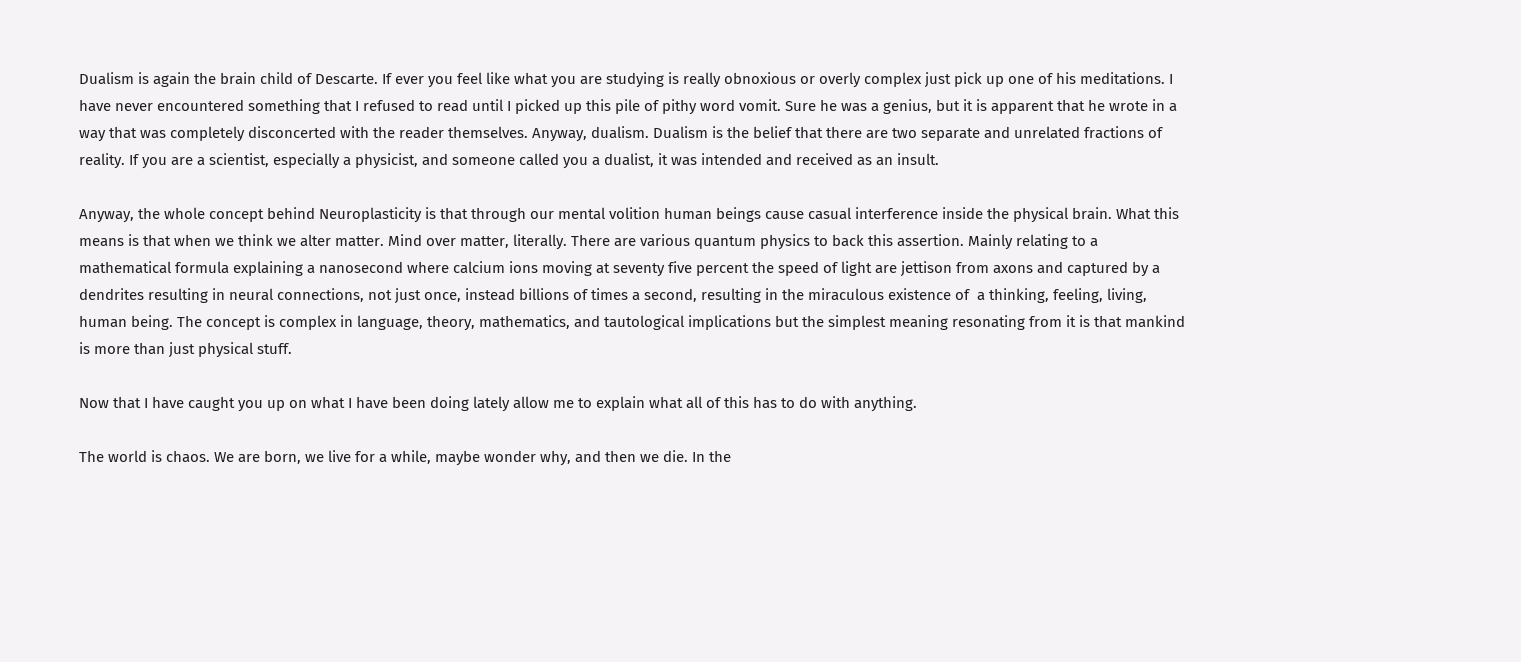Dualism is again the brain child of Descarte. If ever you feel like what you are studying is really obnoxious or overly complex just pick up one of his meditations. I have never encountered something that I refused to read until I picked up this pile of pithy word vomit. Sure he was a genius, but it is apparent that he wrote in a way that was completely disconcerted with the reader themselves. Anyway, dualism. Dualism is the belief that there are two separate and unrelated fractions of reality. If you are a scientist, especially a physicist, and someone called you a dualist, it was intended and received as an insult.

Anyway, the whole concept behind Neuroplasticity is that through our mental volition human beings cause casual interference inside the physical brain. What this means is that when we think we alter matter. Mind over matter, literally. There are various quantum physics to back this assertion. Mainly relating to a mathematical formula explaining a nanosecond where calcium ions moving at seventy five percent the speed of light are jettison from axons and captured by a dendrites resulting in neural connections, not just once, instead billions of times a second, resulting in the miraculous existence of  a thinking, feeling, living, human being. The concept is complex in language, theory, mathematics, and tautological implications but the simplest meaning resonating from it is that mankind is more than just physical stuff.

Now that I have caught you up on what I have been doing lately allow me to explain what all of this has to do with anything.

The world is chaos. We are born, we live for a while, maybe wonder why, and then we die. In the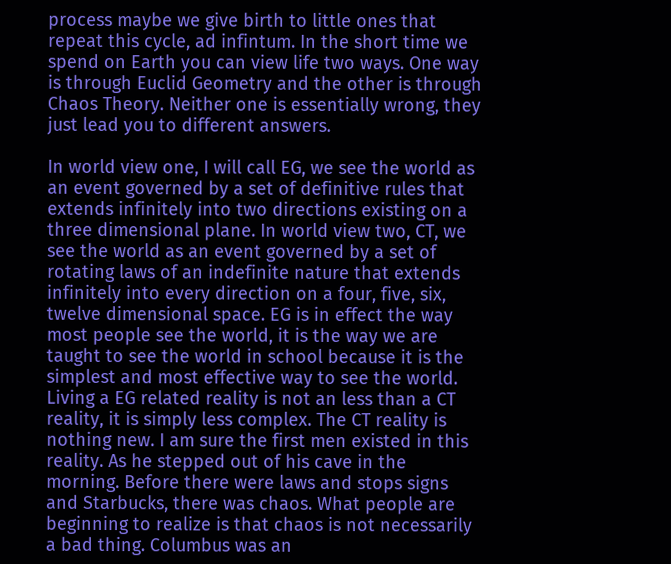process maybe we give birth to little ones that repeat this cycle, ad infintum. In the short time we spend on Earth you can view life two ways. One way is through Euclid Geometry and the other is through Chaos Theory. Neither one is essentially wrong, they just lead you to different answers.

In world view one, I will call EG, we see the world as an event governed by a set of definitive rules that extends infinitely into two directions existing on a three dimensional plane. In world view two, CT, we see the world as an event governed by a set of rotating laws of an indefinite nature that extends infinitely into every direction on a four, five, six, twelve dimensional space. EG is in effect the way most people see the world, it is the way we are taught to see the world in school because it is the simplest and most effective way to see the world. Living a EG related reality is not an less than a CT reality, it is simply less complex. The CT reality is nothing new. I am sure the first men existed in this reality. As he stepped out of his cave in the morning. Before there were laws and stops signs and Starbucks, there was chaos. What people are beginning to realize is that chaos is not necessarily a bad thing. Columbus was an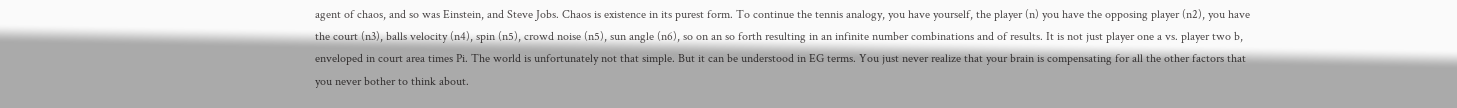agent of chaos, and so was Einstein, and Steve Jobs. Chaos is existence in its purest form. To continue the tennis analogy, you have yourself, the player (n) you have the opposing player (n2), you have the court (n3), balls velocity (n4), spin (n5), crowd noise (n5), sun angle (n6), so on an so forth resulting in an infinite number combinations and of results. It is not just player one a vs. player two b, enveloped in court area times Pi. The world is unfortunately not that simple. But it can be understood in EG terms. You just never realize that your brain is compensating for all the other factors that you never bother to think about.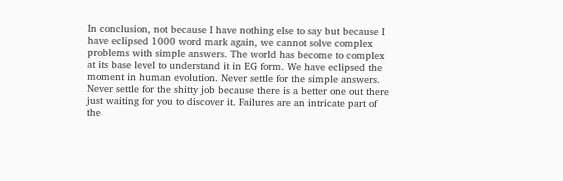In conclusion, not because I have nothing else to say but because I have eclipsed 1000 word mark again, we cannot solve complex problems with simple answers. The world has become to complex at its base level to understand it in EG form. We have eclipsed the moment in human evolution. Never settle for the simple answers. Never settle for the shitty job because there is a better one out there just waiting for you to discover it. Failures are an intricate part of the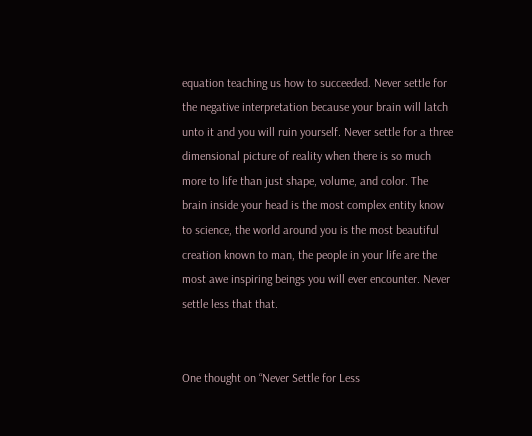equation teaching us how to succeeded. Never settle for the negative interpretation because your brain will latch unto it and you will ruin yourself. Never settle for a three dimensional picture of reality when there is so much more to life than just shape, volume, and color. The brain inside your head is the most complex entity know to science, the world around you is the most beautiful creation known to man, the people in your life are the most awe inspiring beings you will ever encounter. Never settle less that that.


One thought on “Never Settle for Less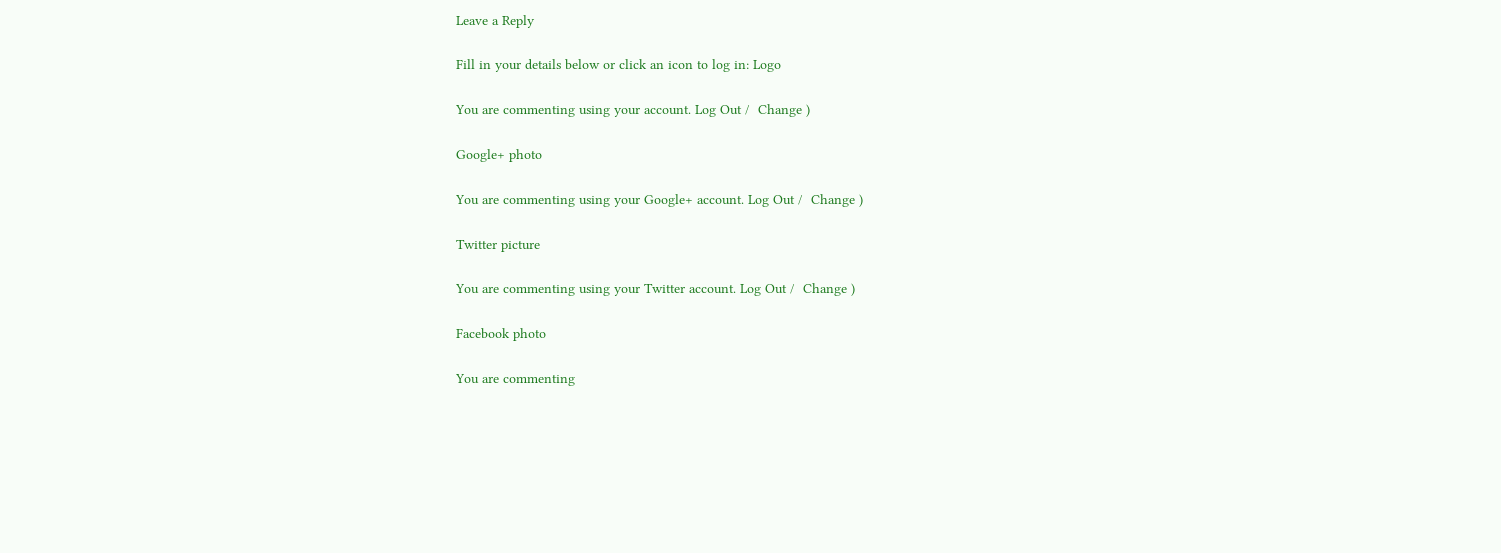Leave a Reply

Fill in your details below or click an icon to log in: Logo

You are commenting using your account. Log Out /  Change )

Google+ photo

You are commenting using your Google+ account. Log Out /  Change )

Twitter picture

You are commenting using your Twitter account. Log Out /  Change )

Facebook photo

You are commenting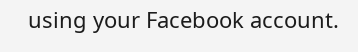using your Facebook account.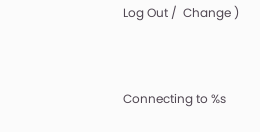Log Out /  Change )


Connecting to %s